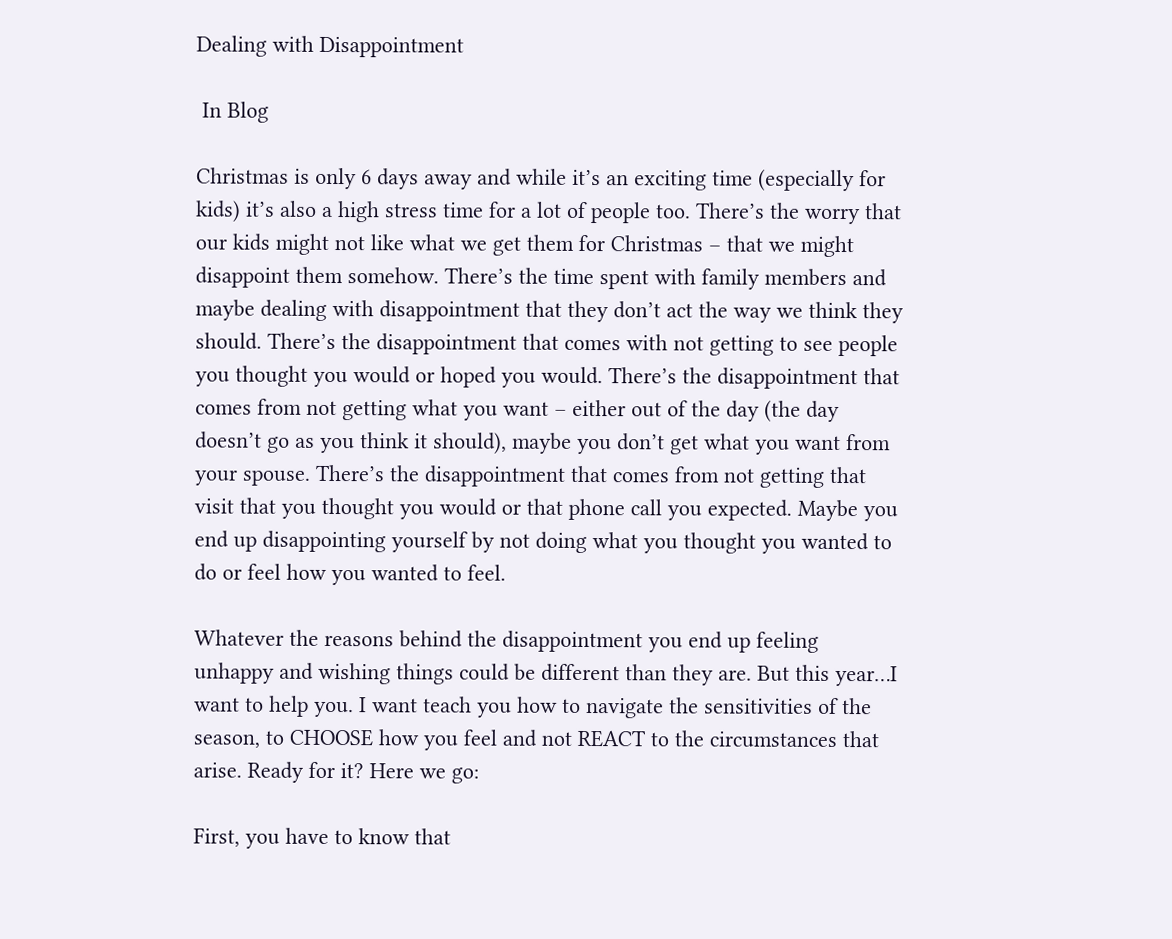Dealing with Disappointment

 In Blog

Christmas is only 6 days away and while it’s an exciting time (especially for kids) it’s also a high stress time for a lot of people too. There’s the worry that our kids might not like what we get them for Christmas – that we might disappoint them somehow. There’s the time spent with family members and maybe dealing with disappointment that they don’t act the way we think they should. There’s the disappointment that comes with not getting to see people you thought you would or hoped you would. There’s the disappointment that comes from not getting what you want – either out of the day (the day doesn’t go as you think it should), maybe you don’t get what you want from your spouse. There’s the disappointment that comes from not getting that visit that you thought you would or that phone call you expected. Maybe you end up disappointing yourself by not doing what you thought you wanted to do or feel how you wanted to feel.

Whatever the reasons behind the disappointment you end up feeling unhappy and wishing things could be different than they are. But this year…I want to help you. I want teach you how to navigate the sensitivities of the season, to CHOOSE how you feel and not REACT to the circumstances that arise. Ready for it? Here we go:

First, you have to know that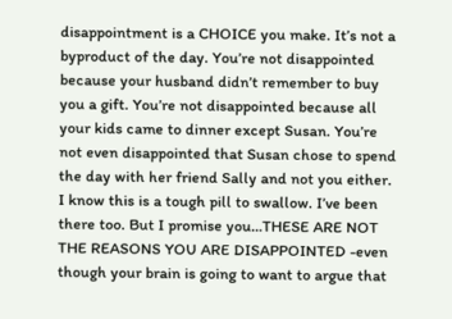disappointment is a CHOICE you make. It’s not a byproduct of the day. You’re not disappointed because your husband didn’t remember to buy you a gift. You’re not disappointed because all your kids came to dinner except Susan. You’re not even disappointed that Susan chose to spend the day with her friend Sally and not you either. I know this is a tough pill to swallow. I’ve been there too. But I promise you…THESE ARE NOT THE REASONS YOU ARE DISAPPOINTED -even though your brain is going to want to argue that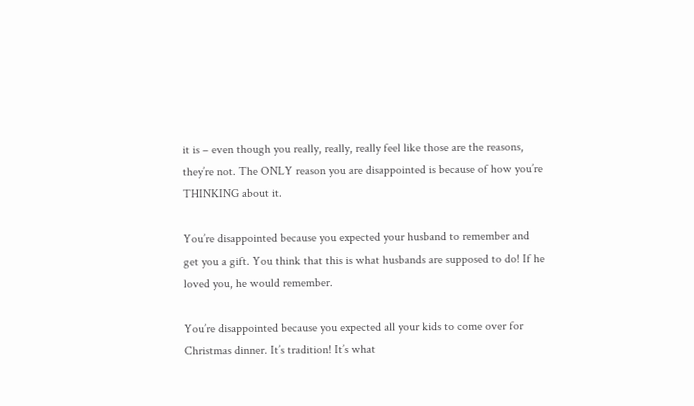it is – even though you really, really, really feel like those are the reasons, they’re not. The ONLY reason you are disappointed is because of how you’re THINKING about it.

You’re disappointed because you expected your husband to remember and get you a gift. You think that this is what husbands are supposed to do! If he loved you, he would remember.

You’re disappointed because you expected all your kids to come over for Christmas dinner. It’s tradition! It’s what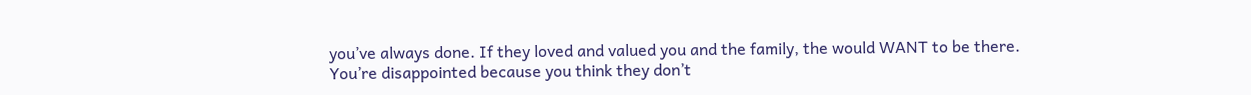you’ve always done. If they loved and valued you and the family, the would WANT to be there. You’re disappointed because you think they don’t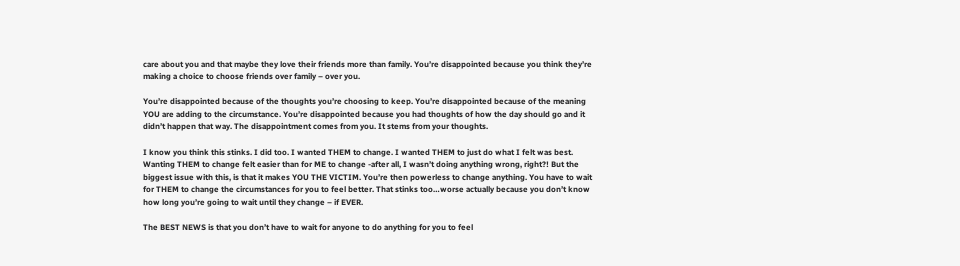care about you and that maybe they love their friends more than family. You’re disappointed because you think they’re making a choice to choose friends over family – over you.

You’re disappointed because of the thoughts you’re choosing to keep. You’re disappointed because of the meaning YOU are adding to the circumstance. You’re disappointed because you had thoughts of how the day should go and it didn’t happen that way. The disappointment comes from you. It stems from your thoughts.

I know you think this stinks. I did too. I wanted THEM to change. I wanted THEM to just do what I felt was best. Wanting THEM to change felt easier than for ME to change -after all, I wasn’t doing anything wrong, right?! But the biggest issue with this, is that it makes YOU THE VICTIM. You’re then powerless to change anything. You have to wait for THEM to change the circumstances for you to feel better. That stinks too…worse actually because you don’t know how long you’re going to wait until they change – if EVER.

The BEST NEWS is that you don’t have to wait for anyone to do anything for you to feel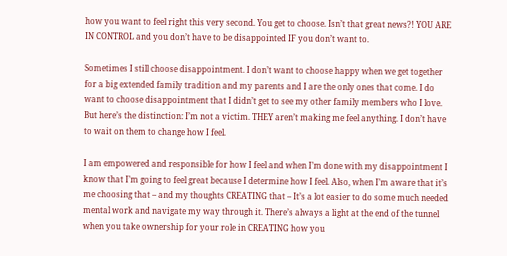how you want to feel right this very second. You get to choose. Isn’t that great news?! YOU ARE IN CONTROL and you don’t have to be disappointed IF you don’t want to.

Sometimes I still choose disappointment. I don’t want to choose happy when we get together for a big extended family tradition and my parents and I are the only ones that come. I do want to choose disappointment that I didn’t get to see my other family members who I love. But here’s the distinction: I’m not a victim. THEY aren’t making me feel anything. I don’t have to wait on them to change how I feel.

I am empowered and responsible for how I feel and when I’m done with my disappointment I know that I’m going to feel great because I determine how I feel. Also, when I’m aware that it’s me choosing that – and my thoughts CREATING that – It’s a lot easier to do some much needed mental work and navigate my way through it. There’s always a light at the end of the tunnel when you take ownership for your role in CREATING how you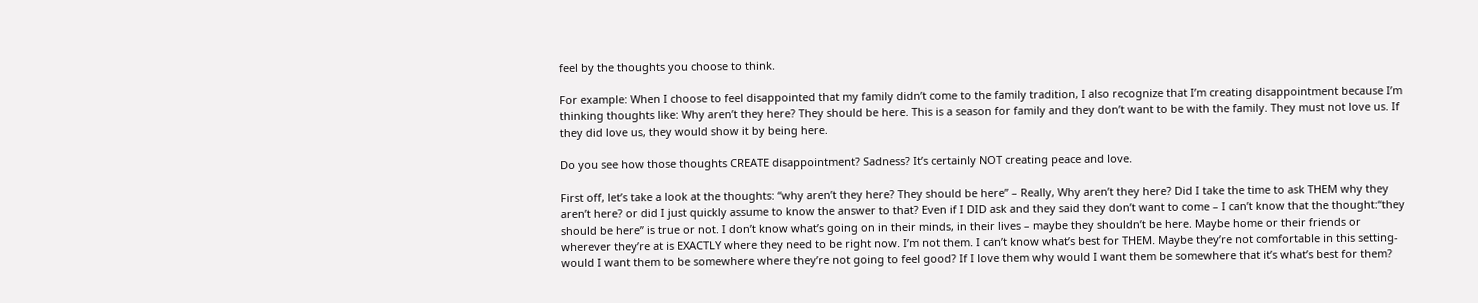feel by the thoughts you choose to think.

For example: When I choose to feel disappointed that my family didn’t come to the family tradition, I also recognize that I’m creating disappointment because I’m thinking thoughts like: Why aren’t they here? They should be here. This is a season for family and they don’t want to be with the family. They must not love us. If they did love us, they would show it by being here.

Do you see how those thoughts CREATE disappointment? Sadness? It’s certainly NOT creating peace and love.

First off, let’s take a look at the thoughts: “why aren’t they here? They should be here” – Really, Why aren’t they here? Did I take the time to ask THEM why they aren’t here? or did I just quickly assume to know the answer to that? Even if I DID ask and they said they don’t want to come – I can’t know that the thought:“they should be here” is true or not. I don’t know what’s going on in their minds, in their lives – maybe they shouldn’t be here. Maybe home or their friends or wherever they’re at is EXACTLY where they need to be right now. I’m not them. I can’t know what’s best for THEM. Maybe they’re not comfortable in this setting- would I want them to be somewhere where they’re not going to feel good? If I love them why would I want them be somewhere that it’s what’s best for them?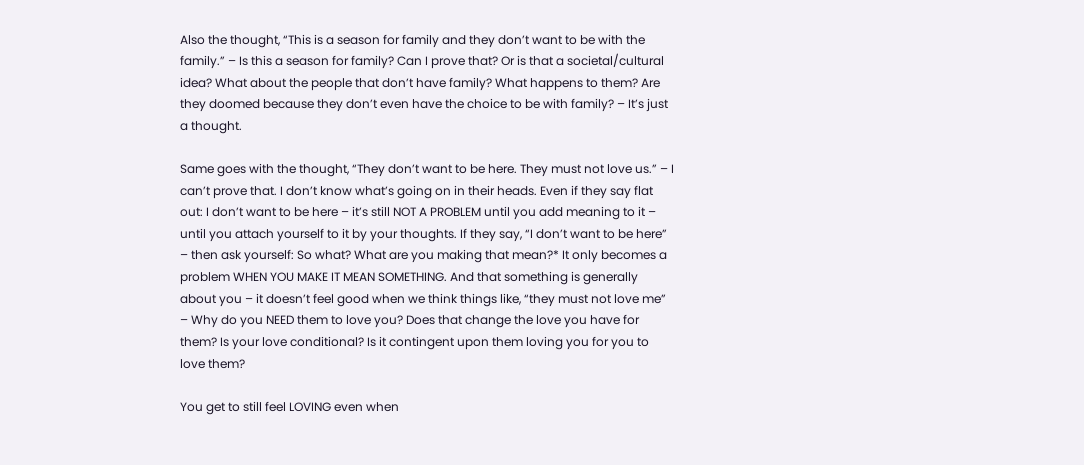Also the thought, “This is a season for family and they don’t want to be with the family.” – Is this a season for family? Can I prove that? Or is that a societal/cultural idea? What about the people that don’t have family? What happens to them? Are they doomed because they don’t even have the choice to be with family? – It’s just a thought.

Same goes with the thought, “They don’t want to be here. They must not love us.” – I can’t prove that. I don’t know what’s going on in their heads. Even if they say flat out: I don’t want to be here – it’s still NOT A PROBLEM until you add meaning to it – until you attach yourself to it by your thoughts. If they say, “I don’t want to be here” – then ask yourself: So what? What are you making that mean?* It only becomes a problem WHEN YOU MAKE IT MEAN SOMETHING. And that something is generally about you – it doesn’t feel good when we think things like, “they must not love me” – Why do you NEED them to love you? Does that change the love you have for them? Is your love conditional? Is it contingent upon them loving you for you to love them?

You get to still feel LOVING even when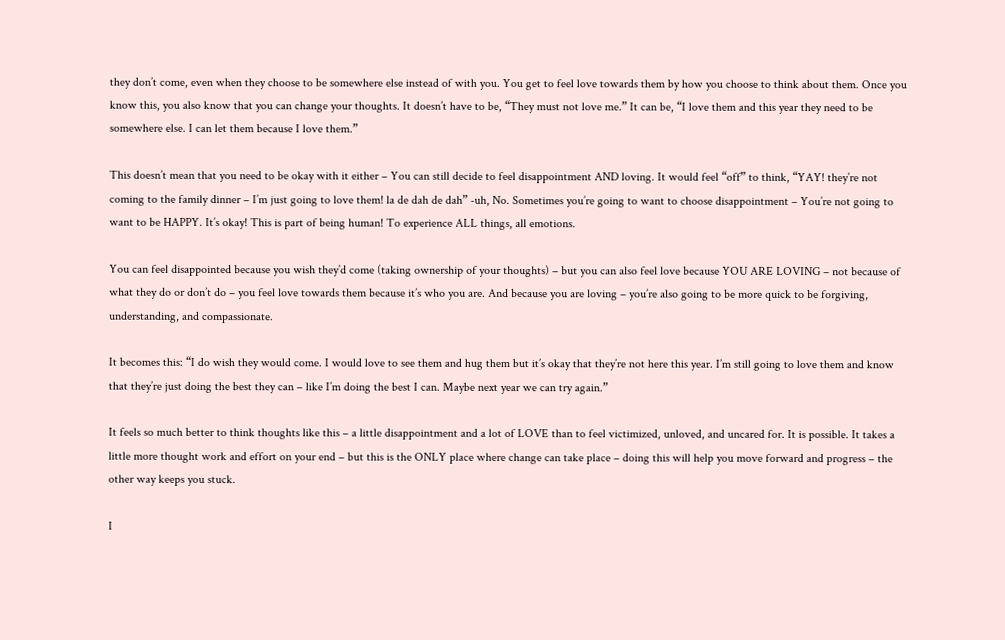they don’t come, even when they choose to be somewhere else instead of with you. You get to feel love towards them by how you choose to think about them. Once you know this, you also know that you can change your thoughts. It doesn’t have to be, “They must not love me.” It can be, “I love them and this year they need to be somewhere else. I can let them because I love them.”

This doesn’t mean that you need to be okay with it either – You can still decide to feel disappointment AND loving. It would feel “off” to think, “YAY! they’re not coming to the family dinner – I’m just going to love them! la de dah de dah” -uh, No. Sometimes you’re going to want to choose disappointment – You’re not going to want to be HAPPY. It’s okay! This is part of being human! To experience ALL things, all emotions.

You can feel disappointed because you wish they’d come (taking ownership of your thoughts) – but you can also feel love because YOU ARE LOVING – not because of what they do or don’t do – you feel love towards them because it’s who you are. And because you are loving – you’re also going to be more quick to be forgiving, understanding, and compassionate.

It becomes this: “I do wish they would come. I would love to see them and hug them but it’s okay that they’re not here this year. I’m still going to love them and know that they’re just doing the best they can – like I’m doing the best I can. Maybe next year we can try again.”

It feels so much better to think thoughts like this – a little disappointment and a lot of LOVE than to feel victimized, unloved, and uncared for. It is possible. It takes a little more thought work and effort on your end – but this is the ONLY place where change can take place – doing this will help you move forward and progress – the other way keeps you stuck.

I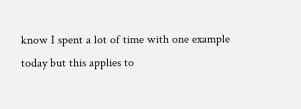know I spent a lot of time with one example today but this applies to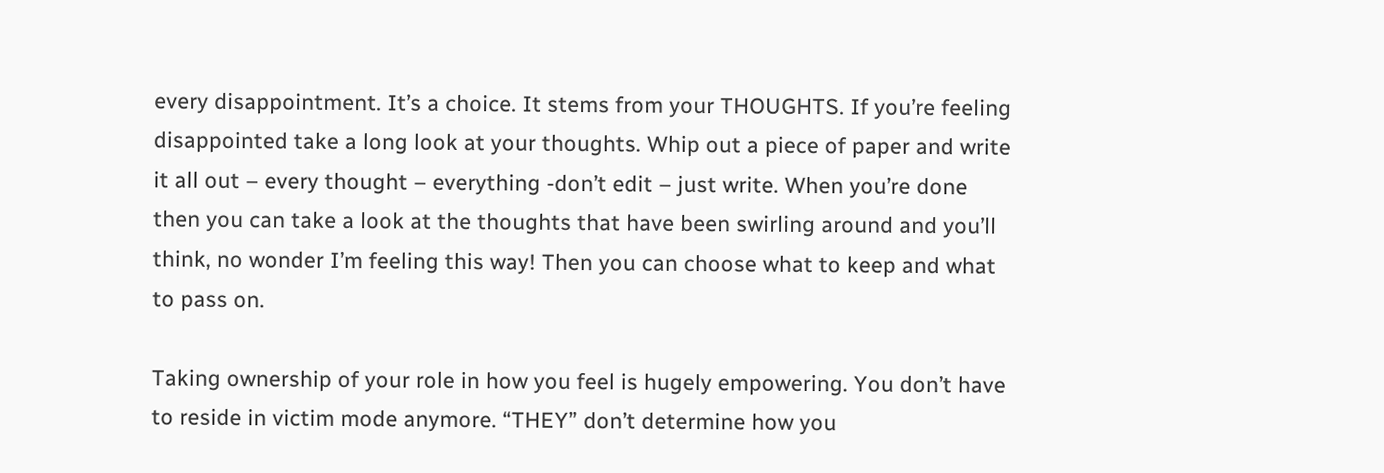every disappointment. It’s a choice. It stems from your THOUGHTS. If you’re feeling disappointed take a long look at your thoughts. Whip out a piece of paper and write it all out – every thought – everything -don’t edit – just write. When you’re done then you can take a look at the thoughts that have been swirling around and you’ll think, no wonder I’m feeling this way! Then you can choose what to keep and what to pass on.

Taking ownership of your role in how you feel is hugely empowering. You don’t have to reside in victim mode anymore. “THEY” don’t determine how you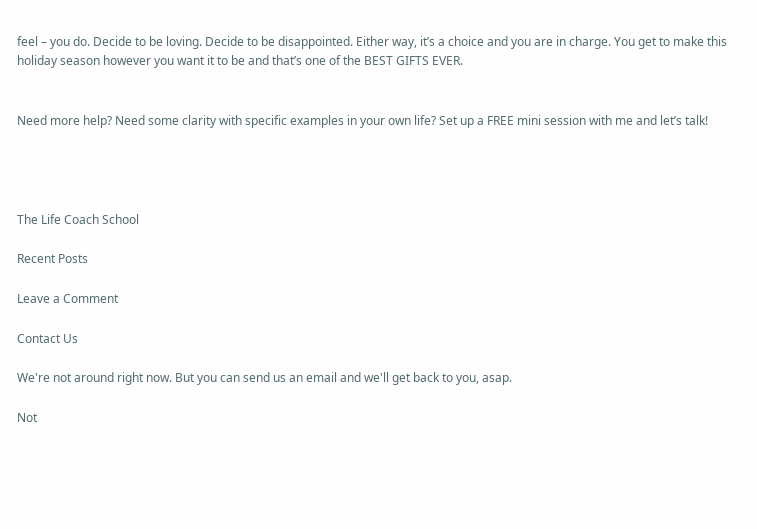feel – you do. Decide to be loving. Decide to be disappointed. Either way, it’s a choice and you are in charge. You get to make this holiday season however you want it to be and that’s one of the BEST GIFTS EVER.


Need more help? Need some clarity with specific examples in your own life? Set up a FREE mini session with me and let’s talk!




The Life Coach School

Recent Posts

Leave a Comment

Contact Us

We're not around right now. But you can send us an email and we'll get back to you, asap.

Not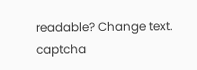readable? Change text. captcha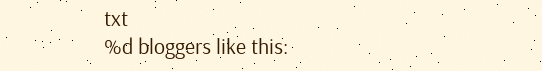txt
%d bloggers like this: